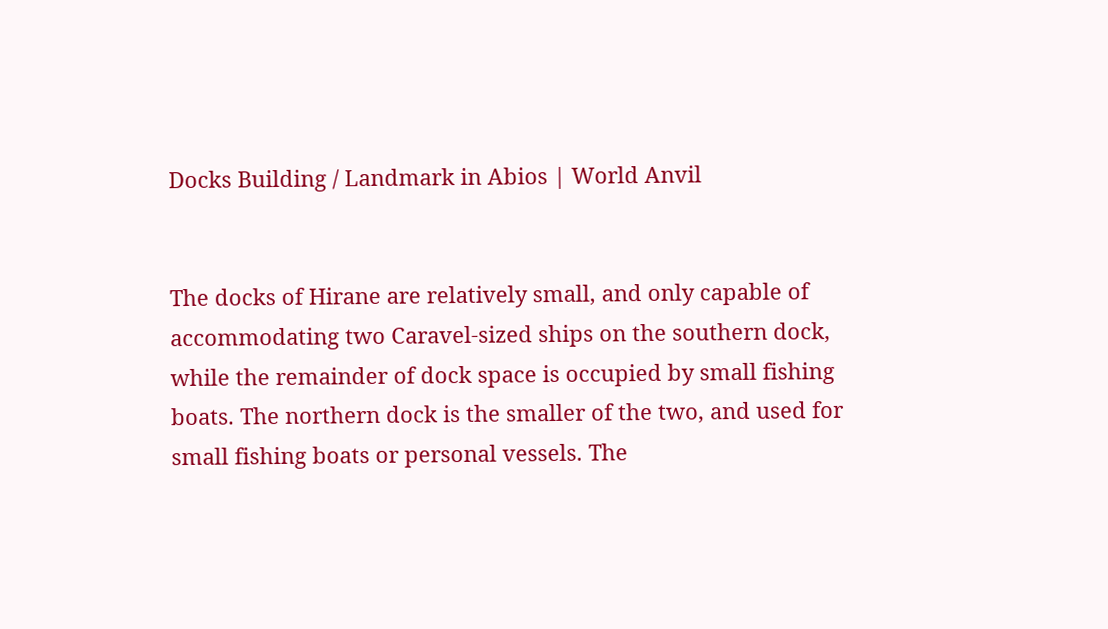Docks Building / Landmark in Abios | World Anvil


The docks of Hirane are relatively small, and only capable of accommodating two Caravel-sized ships on the southern dock, while the remainder of dock space is occupied by small fishing boats. The northern dock is the smaller of the two, and used for small fishing boats or personal vessels. The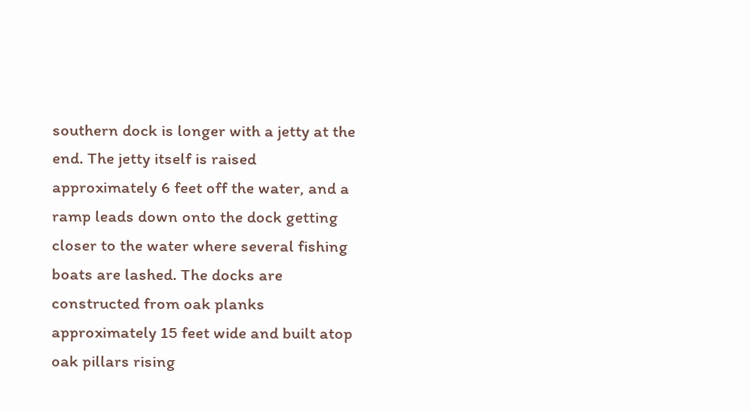southern dock is longer with a jetty at the end. The jetty itself is raised approximately 6 feet off the water, and a ramp leads down onto the dock getting closer to the water where several fishing boats are lashed. The docks are constructed from oak planks approximately 15 feet wide and built atop oak pillars rising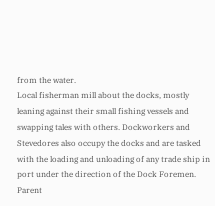from the water.
Local fisherman mill about the docks, mostly leaning against their small fishing vessels and swapping tales with others. Dockworkers and Stevedores also occupy the docks and are tasked with the loading and unloading of any trade ship in port under the direction of the Dock Foremen.
Parent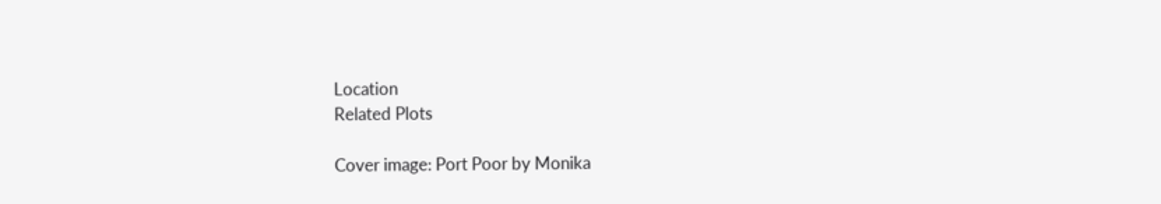Location
Related Plots

Cover image: Port Poor by Monika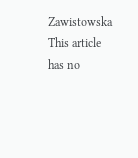Zawistowska
This article has no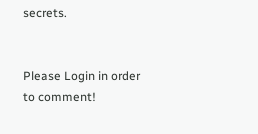secrets.


Please Login in order to comment!